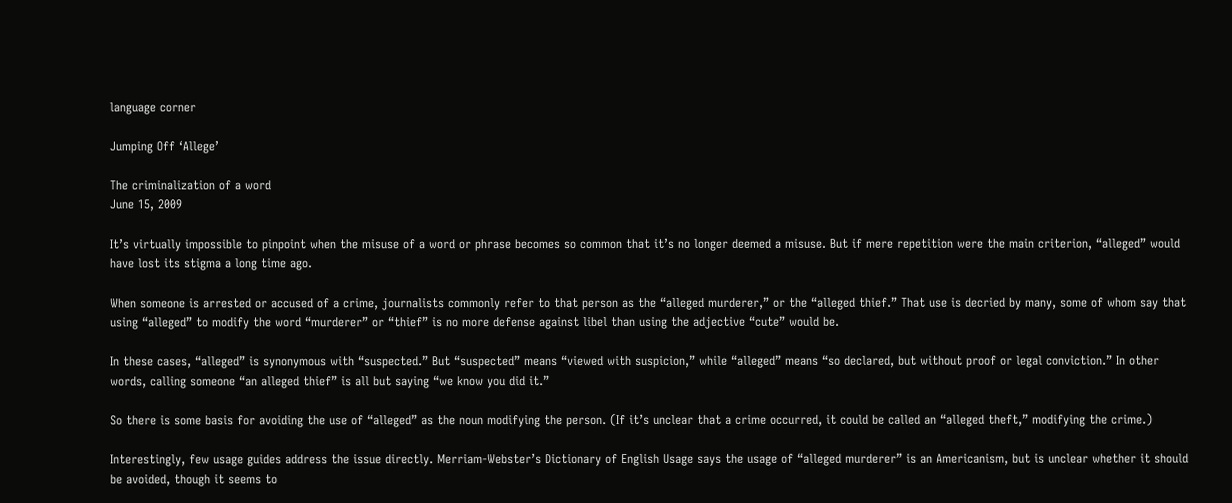language corner

Jumping Off ‘Allege’

The criminalization of a word
June 15, 2009

It’s virtually impossible to pinpoint when the misuse of a word or phrase becomes so common that it’s no longer deemed a misuse. But if mere repetition were the main criterion, “alleged” would have lost its stigma a long time ago.

When someone is arrested or accused of a crime, journalists commonly refer to that person as the “alleged murderer,” or the “alleged thief.” That use is decried by many, some of whom say that using “alleged” to modify the word “murderer” or “thief” is no more defense against libel than using the adjective “cute” would be.

In these cases, “alleged” is synonymous with “suspected.” But “suspected” means “viewed with suspicion,” while “alleged” means “so declared, but without proof or legal conviction.” In other words, calling someone “an alleged thief” is all but saying “we know you did it.”

So there is some basis for avoiding the use of “alleged” as the noun modifying the person. (If it’s unclear that a crime occurred, it could be called an “alleged theft,” modifying the crime.)

Interestingly, few usage guides address the issue directly. Merriam-Webster’s Dictionary of English Usage says the usage of “alleged murderer” is an Americanism, but is unclear whether it should be avoided, though it seems to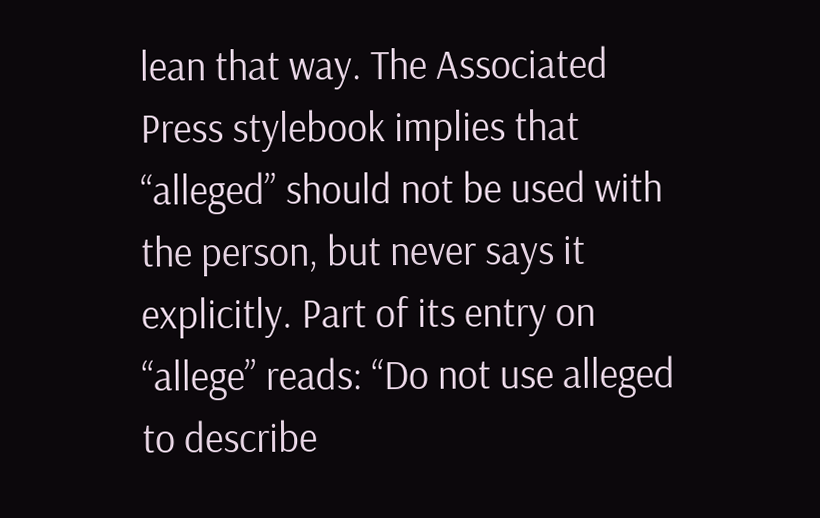lean that way. The Associated Press stylebook implies that “alleged” should not be used with the person, but never says it explicitly. Part of its entry on “allege” reads: “Do not use alleged to describe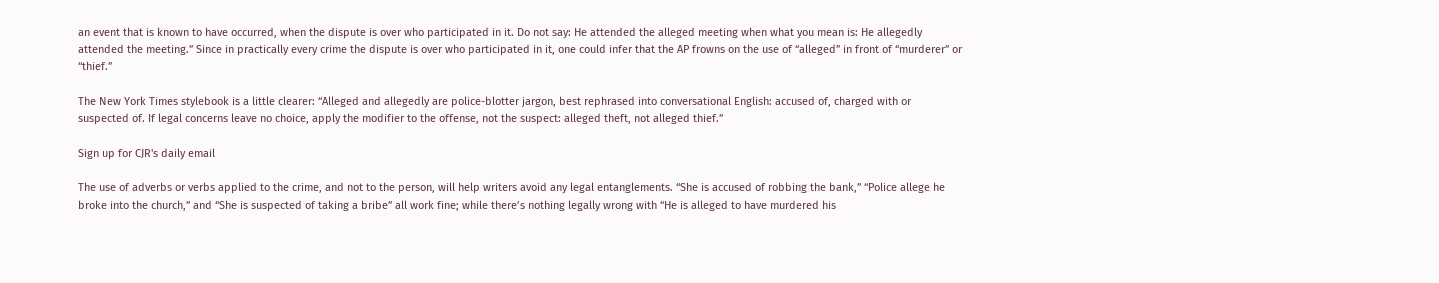an event that is known to have occurred, when the dispute is over who participated in it. Do not say: He attended the alleged meeting when what you mean is: He allegedly attended the meeting.” Since in practically every crime the dispute is over who participated in it, one could infer that the AP frowns on the use of “alleged” in front of “murderer” or “thief.”

The New York Times stylebook is a little clearer: “Alleged and allegedly are police-blotter jargon, best rephrased into conversational English: accused of, charged with or suspected of. If legal concerns leave no choice, apply the modifier to the offense, not the suspect: alleged theft, not alleged thief.”

Sign up for CJR's daily email

The use of adverbs or verbs applied to the crime, and not to the person, will help writers avoid any legal entanglements. “She is accused of robbing the bank,” “Police allege he broke into the church,” and “She is suspected of taking a bribe” all work fine; while there’s nothing legally wrong with “He is alleged to have murdered his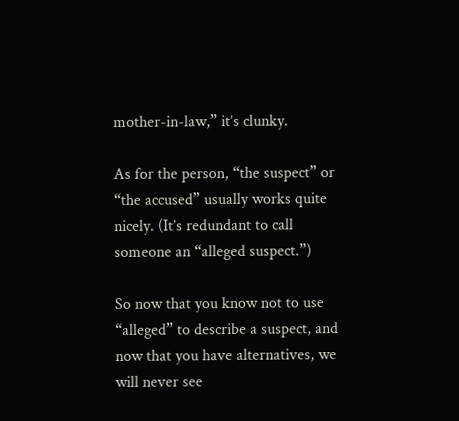mother-in-law,” it’s clunky.

As for the person, “the suspect” or “the accused” usually works quite nicely. (It’s redundant to call someone an “alleged suspect.”)

So now that you know not to use “alleged” to describe a suspect, and now that you have alternatives, we will never see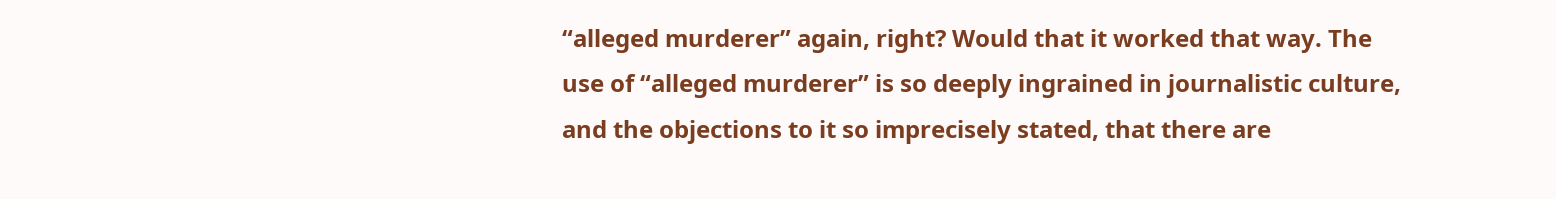“alleged murderer” again, right? Would that it worked that way. The use of “alleged murderer” is so deeply ingrained in journalistic culture, and the objections to it so imprecisely stated, that there are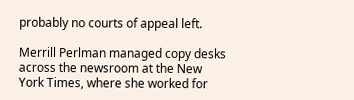probably no courts of appeal left.

Merrill Perlman managed copy desks across the newsroom at the New York Times, where she worked for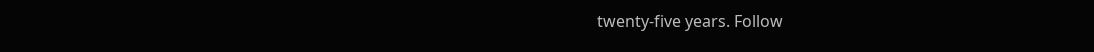twenty-five years. Follow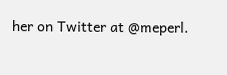her on Twitter at @meperl.